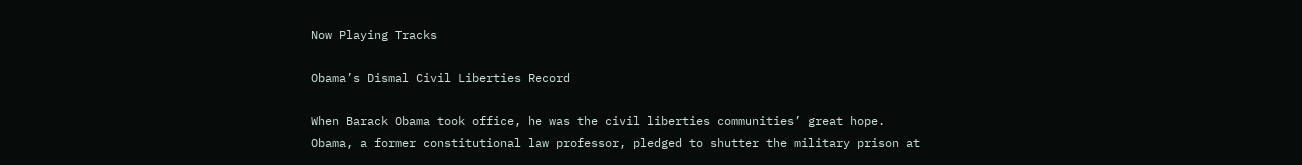Now Playing Tracks

Obama’s Dismal Civil Liberties Record

When Barack Obama took office, he was the civil liberties communities’ great hope. Obama, a former constitutional law professor, pledged to shutter the military prison at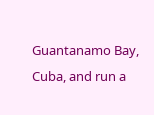Guantanamo Bay, Cuba, and run a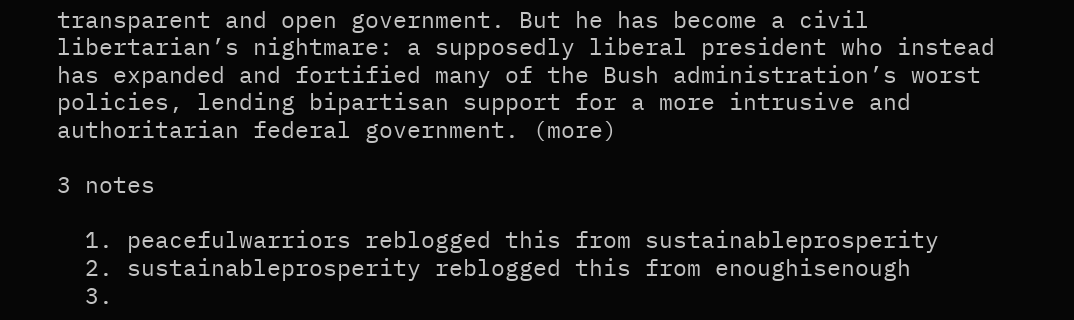transparent and open government. But he has become a civil libertarian’s nightmare: a supposedly liberal president who instead has expanded and fortified many of the Bush administration’s worst policies, lending bipartisan support for a more intrusive and authoritarian federal government. (more)

3 notes

  1. peacefulwarriors reblogged this from sustainableprosperity
  2. sustainableprosperity reblogged this from enoughisenough
  3.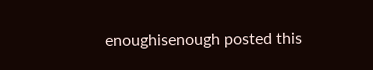enoughisenough posted this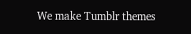We make Tumblr themes